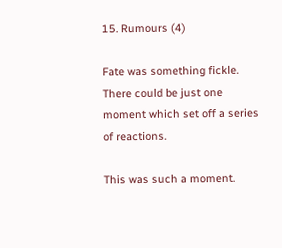15. Rumours (4)

Fate was something fickle. There could be just one moment which set off a series of reactions.

This was such a moment.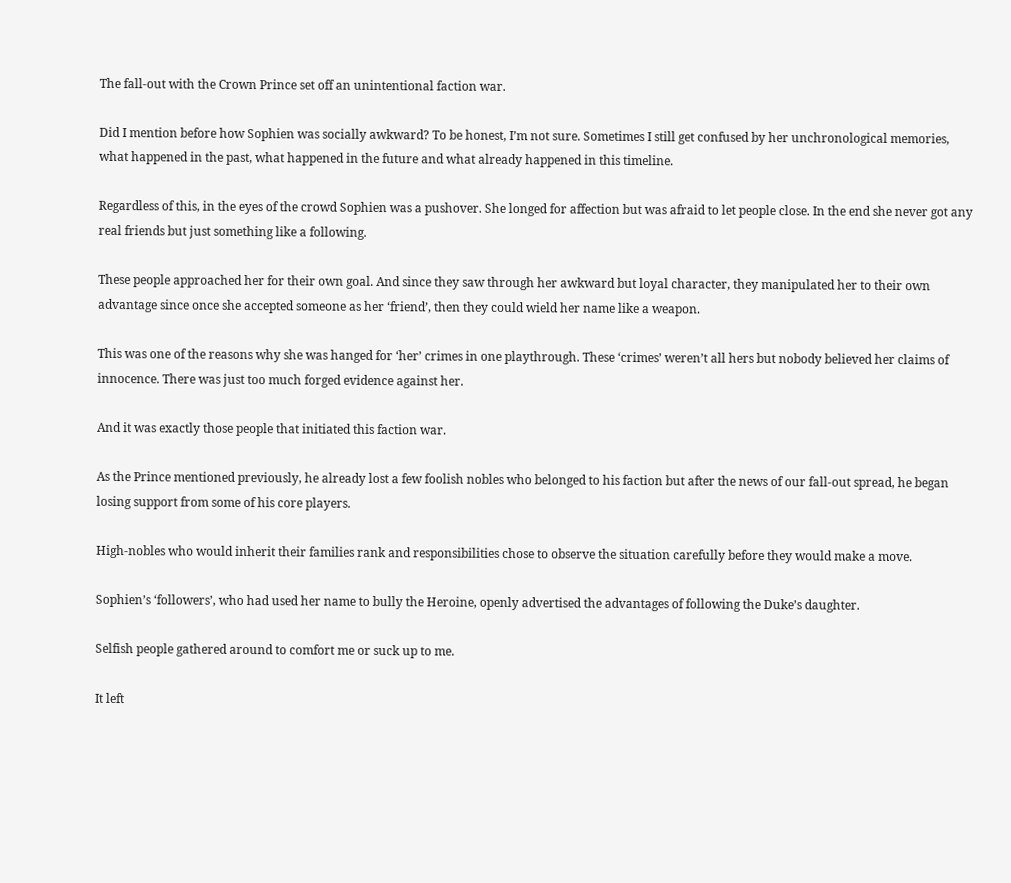The fall-out with the Crown Prince set off an unintentional faction war.

Did I mention before how Sophien was socially awkward? To be honest, I’m not sure. Sometimes I still get confused by her unchronological memories, what happened in the past, what happened in the future and what already happened in this timeline.

Regardless of this, in the eyes of the crowd Sophien was a pushover. She longed for affection but was afraid to let people close. In the end she never got any real friends but just something like a following.

These people approached her for their own goal. And since they saw through her awkward but loyal character, they manipulated her to their own advantage since once she accepted someone as her ‘friend’, then they could wield her name like a weapon.

This was one of the reasons why she was hanged for ‘her’ crimes in one playthrough. These ‘crimes’ weren’t all hers but nobody believed her claims of innocence. There was just too much forged evidence against her.

And it was exactly those people that initiated this faction war.

As the Prince mentioned previously, he already lost a few foolish nobles who belonged to his faction but after the news of our fall-out spread, he began losing support from some of his core players.

High-nobles who would inherit their families rank and responsibilities chose to observe the situation carefully before they would make a move.

Sophien’s ‘followers’, who had used her name to bully the Heroine, openly advertised the advantages of following the Duke’s daughter.

Selfish people gathered around to comfort me or suck up to me.

It left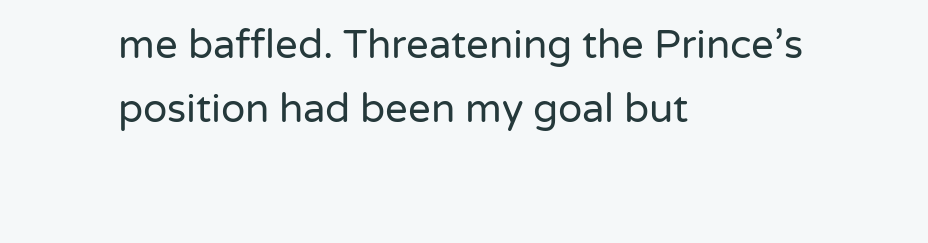me baffled. Threatening the Prince’s position had been my goal but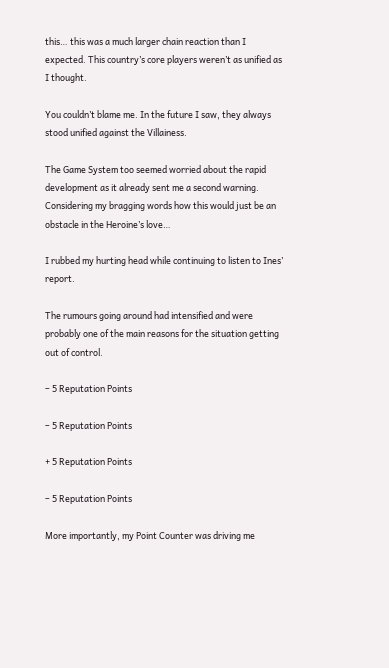this… this was a much larger chain reaction than I expected. This country’s core players weren’t as unified as I thought.

You couldn’t blame me. In the future I saw, they always stood unified against the Villainess.

The Game System too seemed worried about the rapid development as it already sent me a second warning. Considering my bragging words how this would just be an obstacle in the Heroine’s love…

I rubbed my hurting head while continuing to listen to Ines’ report.

The rumours going around had intensified and were probably one of the main reasons for the situation getting out of control.

– 5 Reputation Points

– 5 Reputation Points

+ 5 Reputation Points

– 5 Reputation Points

More importantly, my Point Counter was driving me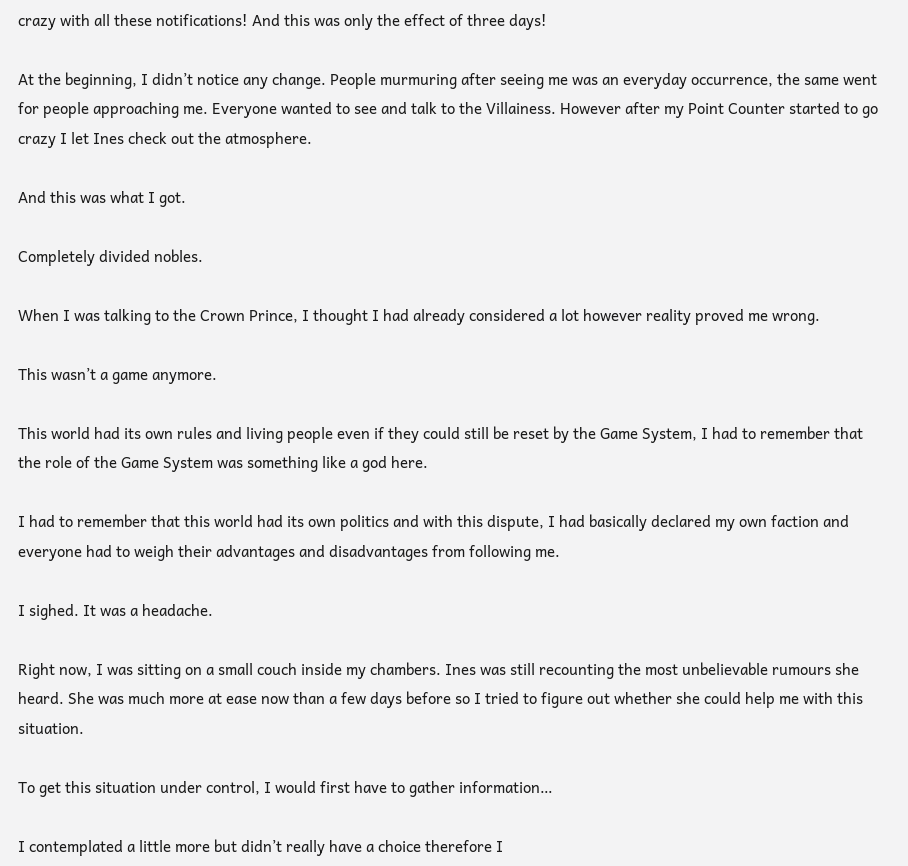crazy with all these notifications! And this was only the effect of three days!

At the beginning, I didn’t notice any change. People murmuring after seeing me was an everyday occurrence, the same went for people approaching me. Everyone wanted to see and talk to the Villainess. However after my Point Counter started to go crazy I let Ines check out the atmosphere.

And this was what I got.

Completely divided nobles.

When I was talking to the Crown Prince, I thought I had already considered a lot however reality proved me wrong.

This wasn’t a game anymore.

This world had its own rules and living people even if they could still be reset by the Game System, I had to remember that the role of the Game System was something like a god here.

I had to remember that this world had its own politics and with this dispute, I had basically declared my own faction and everyone had to weigh their advantages and disadvantages from following me.

I sighed. It was a headache.

Right now, I was sitting on a small couch inside my chambers. Ines was still recounting the most unbelievable rumours she heard. She was much more at ease now than a few days before so I tried to figure out whether she could help me with this situation.

To get this situation under control, I would first have to gather information…

I contemplated a little more but didn’t really have a choice therefore I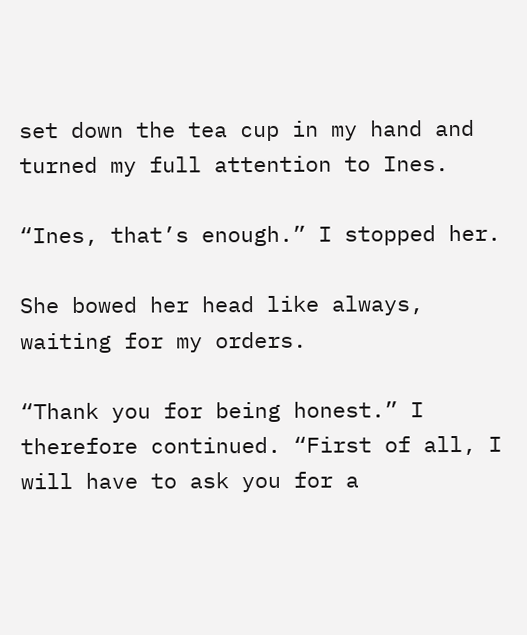set down the tea cup in my hand and turned my full attention to Ines.

“Ines, that’s enough.” I stopped her.

She bowed her head like always, waiting for my orders.

“Thank you for being honest.” I therefore continued. “First of all, I will have to ask you for a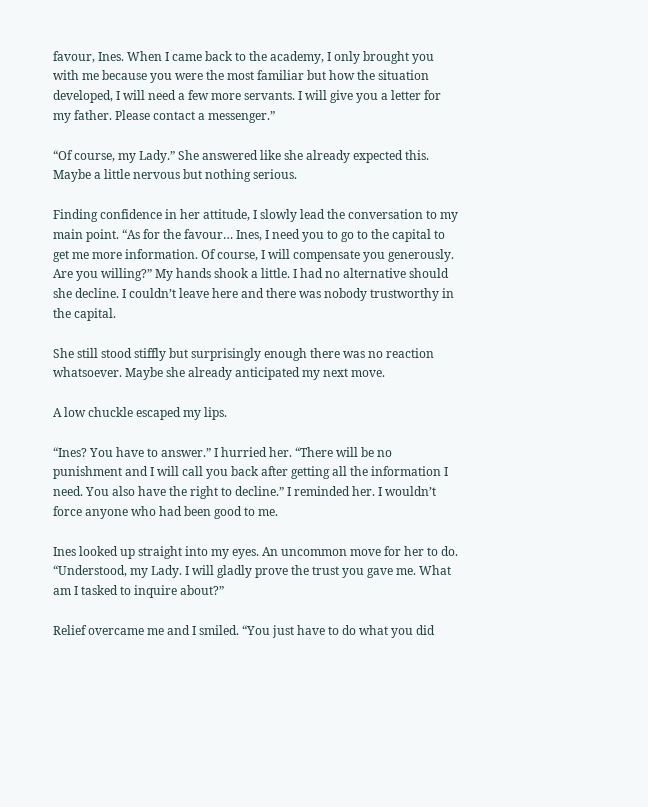favour, Ines. When I came back to the academy, I only brought you with me because you were the most familiar but how the situation developed, I will need a few more servants. I will give you a letter for my father. Please contact a messenger.”

“Of course, my Lady.” She answered like she already expected this. Maybe a little nervous but nothing serious.

Finding confidence in her attitude, I slowly lead the conversation to my main point. “As for the favour… Ines, I need you to go to the capital to get me more information. Of course, I will compensate you generously. Are you willing?” My hands shook a little. I had no alternative should she decline. I couldn’t leave here and there was nobody trustworthy in the capital.

She still stood stiffly but surprisingly enough there was no reaction whatsoever. Maybe she already anticipated my next move.

A low chuckle escaped my lips.

“Ines? You have to answer.” I hurried her. “There will be no punishment and I will call you back after getting all the information I need. You also have the right to decline.” I reminded her. I wouldn’t force anyone who had been good to me.

Ines looked up straight into my eyes. An uncommon move for her to do. “Understood, my Lady. I will gladly prove the trust you gave me. What am I tasked to inquire about?”

Relief overcame me and I smiled. “You just have to do what you did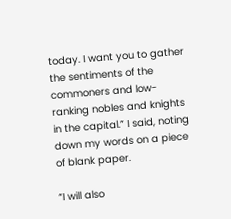today. I want you to gather the sentiments of the commoners and low-ranking nobles and knights in the capital.” I said, noting down my words on a piece of blank paper.

“I will also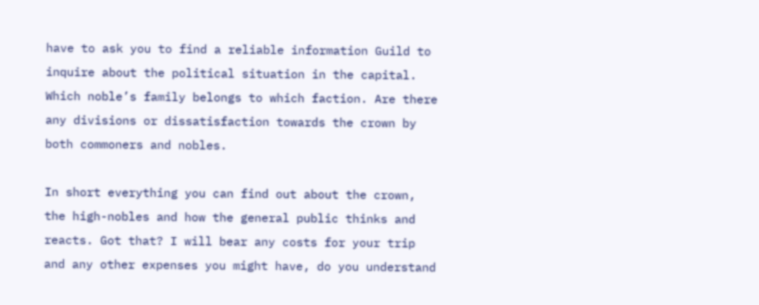have to ask you to find a reliable information Guild to inquire about the political situation in the capital. Which noble’s family belongs to which faction. Are there any divisions or dissatisfaction towards the crown by both commoners and nobles.

In short everything you can find out about the crown, the high-nobles and how the general public thinks and reacts. Got that? I will bear any costs for your trip and any other expenses you might have, do you understand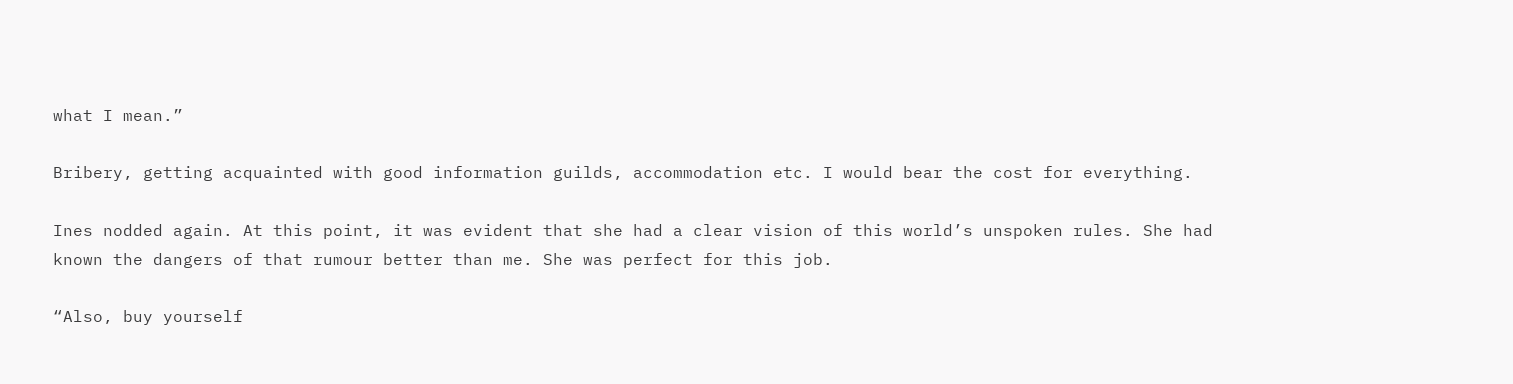what I mean.”

Bribery, getting acquainted with good information guilds, accommodation etc. I would bear the cost for everything.

Ines nodded again. At this point, it was evident that she had a clear vision of this world’s unspoken rules. She had known the dangers of that rumour better than me. She was perfect for this job.

“Also, buy yourself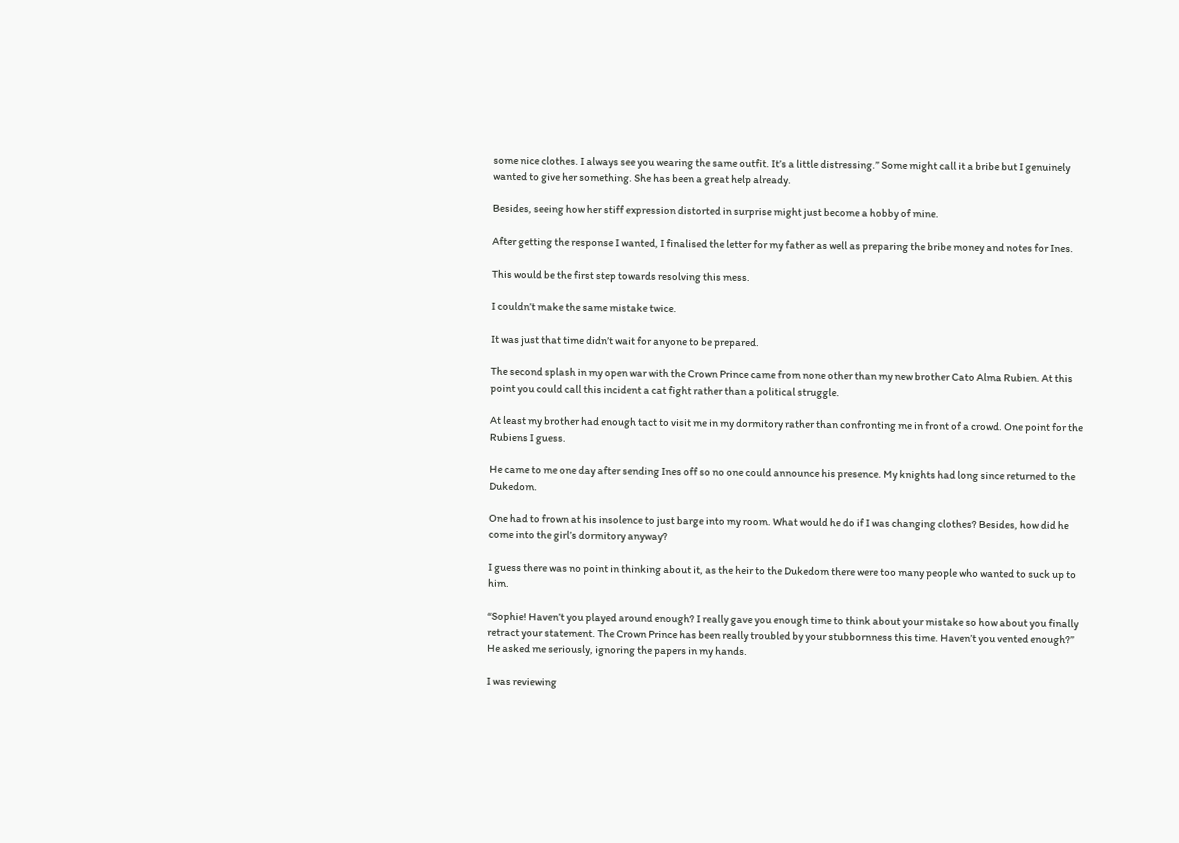some nice clothes. I always see you wearing the same outfit. It’s a little distressing.” Some might call it a bribe but I genuinely wanted to give her something. She has been a great help already.

Besides, seeing how her stiff expression distorted in surprise might just become a hobby of mine.

After getting the response I wanted, I finalised the letter for my father as well as preparing the bribe money and notes for Ines.

This would be the first step towards resolving this mess.

I couldn’t make the same mistake twice.

It was just that time didn’t wait for anyone to be prepared.

The second splash in my open war with the Crown Prince came from none other than my new brother Cato Alma Rubien. At this point you could call this incident a cat fight rather than a political struggle.

At least my brother had enough tact to visit me in my dormitory rather than confronting me in front of a crowd. One point for the Rubiens I guess.

He came to me one day after sending Ines off so no one could announce his presence. My knights had long since returned to the Dukedom.

One had to frown at his insolence to just barge into my room. What would he do if I was changing clothes? Besides, how did he come into the girl’s dormitory anyway?

I guess there was no point in thinking about it, as the heir to the Dukedom there were too many people who wanted to suck up to him.

“Sophie! Haven’t you played around enough? I really gave you enough time to think about your mistake so how about you finally retract your statement. The Crown Prince has been really troubled by your stubbornness this time. Haven’t you vented enough?” He asked me seriously, ignoring the papers in my hands.

I was reviewing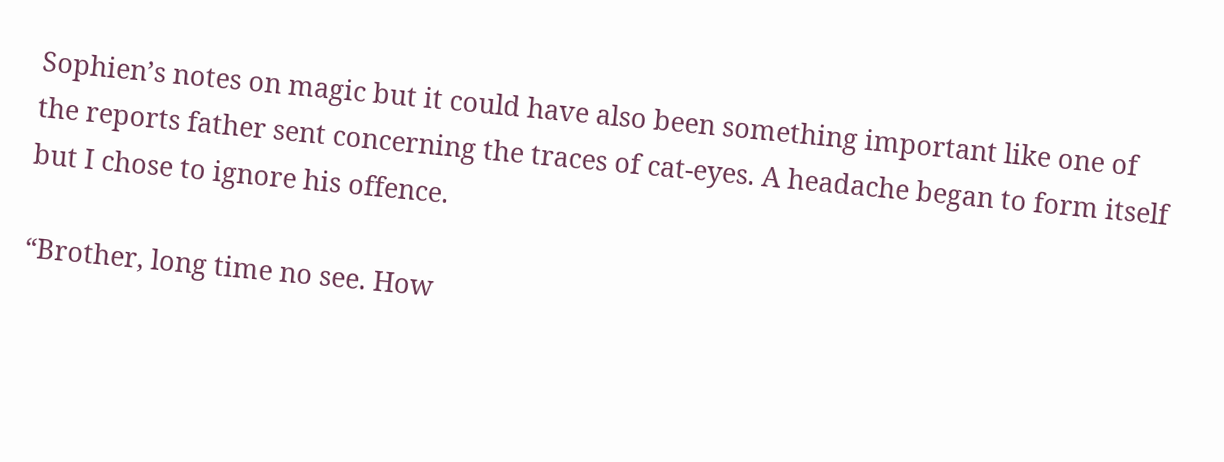Sophien’s notes on magic but it could have also been something important like one of the reports father sent concerning the traces of cat-eyes. A headache began to form itself but I chose to ignore his offence.

“Brother, long time no see. How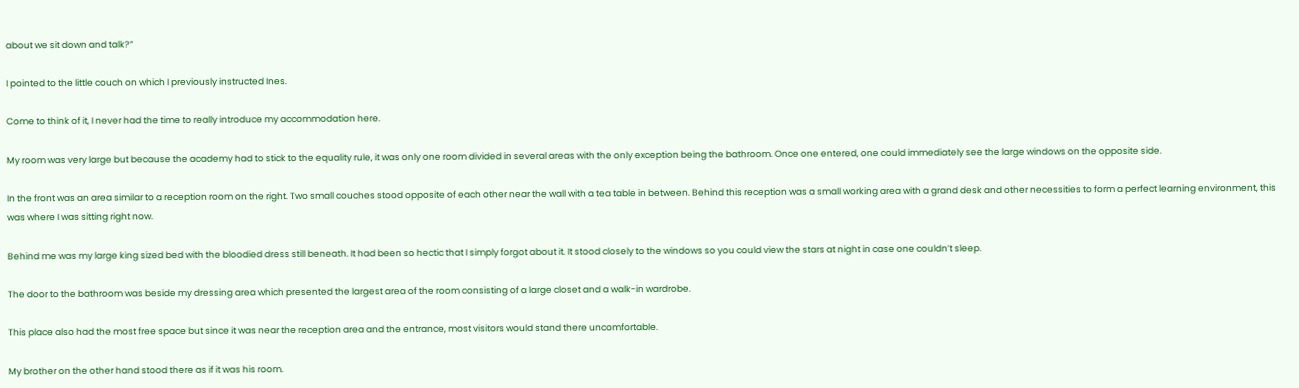about we sit down and talk?”

I pointed to the little couch on which I previously instructed Ines.

Come to think of it, I never had the time to really introduce my accommodation here.

My room was very large but because the academy had to stick to the equality rule, it was only one room divided in several areas with the only exception being the bathroom. Once one entered, one could immediately see the large windows on the opposite side.

In the front was an area similar to a reception room on the right. Two small couches stood opposite of each other near the wall with a tea table in between. Behind this reception was a small working area with a grand desk and other necessities to form a perfect learning environment, this was where I was sitting right now.

Behind me was my large king sized bed with the bloodied dress still beneath. It had been so hectic that I simply forgot about it. It stood closely to the windows so you could view the stars at night in case one couldn’t sleep.

The door to the bathroom was beside my dressing area which presented the largest area of the room consisting of a large closet and a walk-in wardrobe.

This place also had the most free space but since it was near the reception area and the entrance, most visitors would stand there uncomfortable.

My brother on the other hand stood there as if it was his room.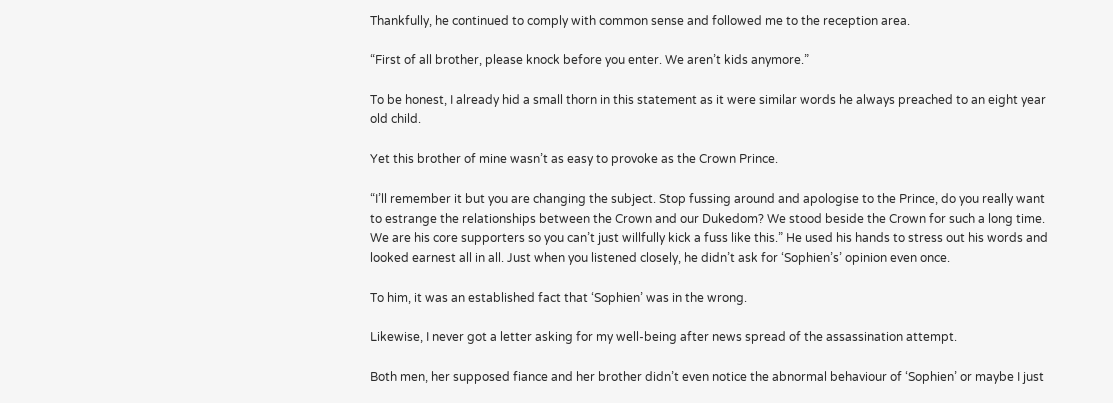Thankfully, he continued to comply with common sense and followed me to the reception area.

“First of all brother, please knock before you enter. We aren’t kids anymore.”

To be honest, I already hid a small thorn in this statement as it were similar words he always preached to an eight year old child.

Yet this brother of mine wasn’t as easy to provoke as the Crown Prince.

“I’ll remember it but you are changing the subject. Stop fussing around and apologise to the Prince, do you really want to estrange the relationships between the Crown and our Dukedom? We stood beside the Crown for such a long time. We are his core supporters so you can’t just willfully kick a fuss like this.” He used his hands to stress out his words and looked earnest all in all. Just when you listened closely, he didn’t ask for ‘Sophien’s’ opinion even once.

To him, it was an established fact that ‘Sophien’ was in the wrong.

Likewise, I never got a letter asking for my well-being after news spread of the assassination attempt.

Both men, her supposed fiance and her brother didn’t even notice the abnormal behaviour of ‘Sophien’ or maybe I just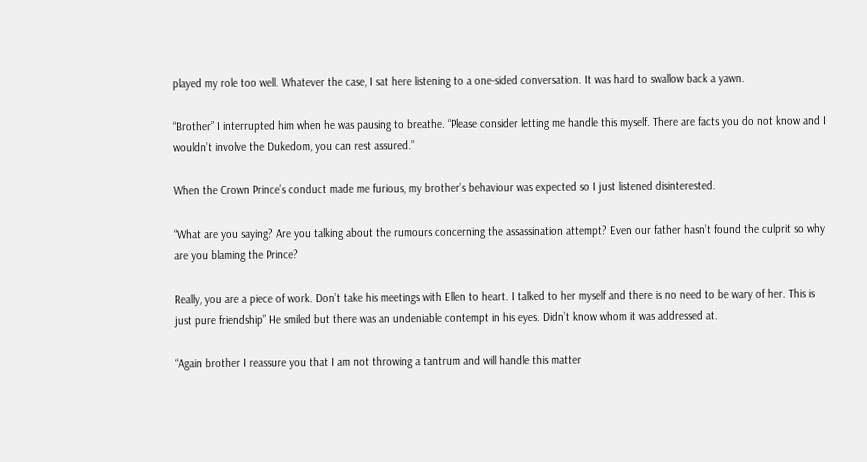played my role too well. Whatever the case, I sat here listening to a one-sided conversation. It was hard to swallow back a yawn.

“Brother” I interrupted him when he was pausing to breathe. “Please consider letting me handle this myself. There are facts you do not know and I wouldn’t involve the Dukedom, you can rest assured.”

When the Crown Prince’s conduct made me furious, my brother’s behaviour was expected so I just listened disinterested.

“What are you saying? Are you talking about the rumours concerning the assassination attempt? Even our father hasn’t found the culprit so why are you blaming the Prince?

Really, you are a piece of work. Don’t take his meetings with Ellen to heart. I talked to her myself and there is no need to be wary of her. This is just pure friendship” He smiled but there was an undeniable contempt in his eyes. Didn’t know whom it was addressed at.

“Again brother I reassure you that I am not throwing a tantrum and will handle this matter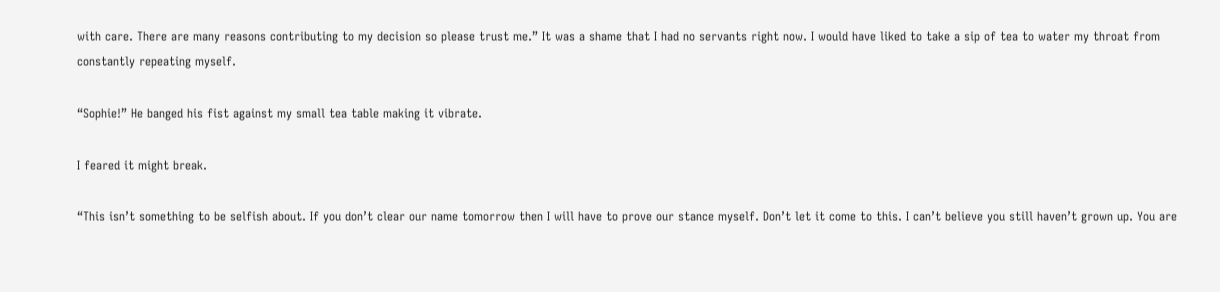with care. There are many reasons contributing to my decision so please trust me.” It was a shame that I had no servants right now. I would have liked to take a sip of tea to water my throat from constantly repeating myself.

“Sophie!” He banged his fist against my small tea table making it vibrate.

I feared it might break.

“This isn’t something to be selfish about. If you don’t clear our name tomorrow then I will have to prove our stance myself. Don’t let it come to this. I can’t believe you still haven’t grown up. You are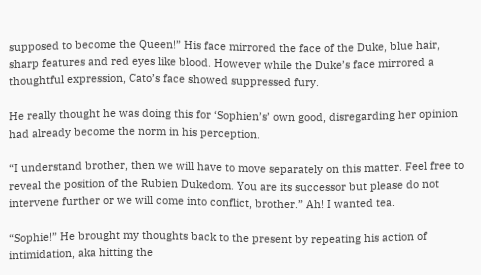supposed to become the Queen!” His face mirrored the face of the Duke, blue hair, sharp features and red eyes like blood. However while the Duke’s face mirrored a thoughtful expression, Cato’s face showed suppressed fury.

He really thought he was doing this for ‘Sophien’s’ own good, disregarding her opinion had already become the norm in his perception.

“I understand brother, then we will have to move separately on this matter. Feel free to reveal the position of the Rubien Dukedom. You are its successor but please do not intervene further or we will come into conflict, brother.” Ah! I wanted tea.

“Sophie!” He brought my thoughts back to the present by repeating his action of intimidation, aka hitting the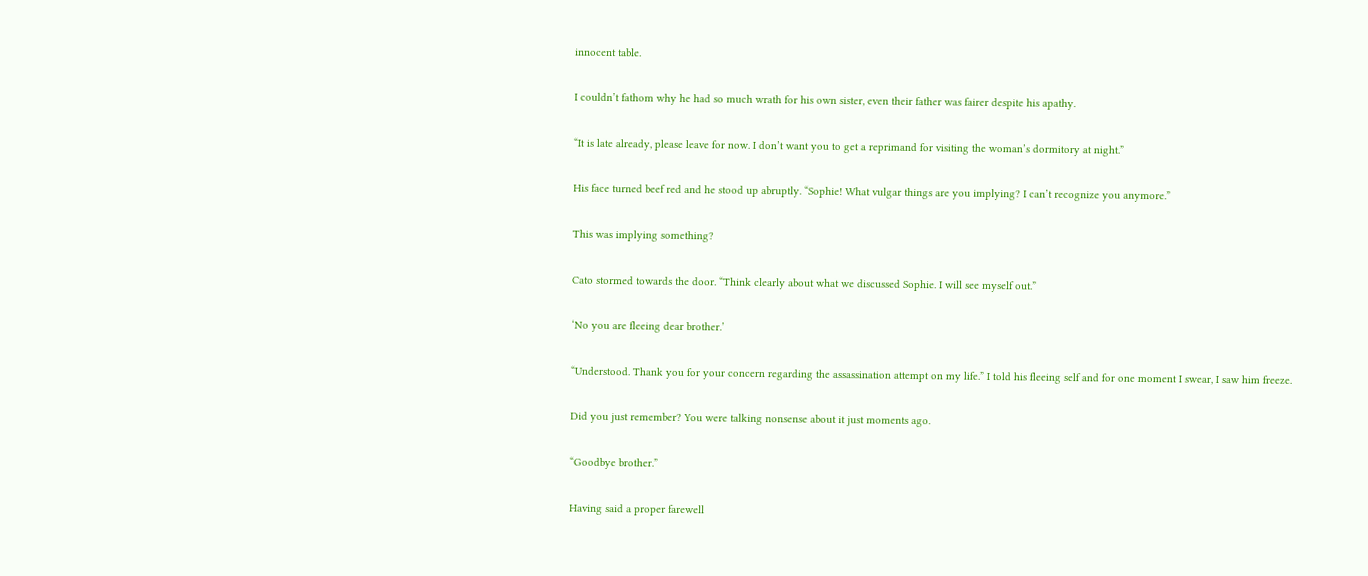innocent table.

I couldn’t fathom why he had so much wrath for his own sister, even their father was fairer despite his apathy.

“It is late already, please leave for now. I don’t want you to get a reprimand for visiting the woman’s dormitory at night.”

His face turned beef red and he stood up abruptly. “Sophie! What vulgar things are you implying? I can’t recognize you anymore.”

This was implying something?

Cato stormed towards the door. “Think clearly about what we discussed Sophie. I will see myself out.”

‘No you are fleeing dear brother.’

“Understood. Thank you for your concern regarding the assassination attempt on my life.” I told his fleeing self and for one moment I swear, I saw him freeze.

Did you just remember? You were talking nonsense about it just moments ago.

“Goodbye brother.”

Having said a proper farewell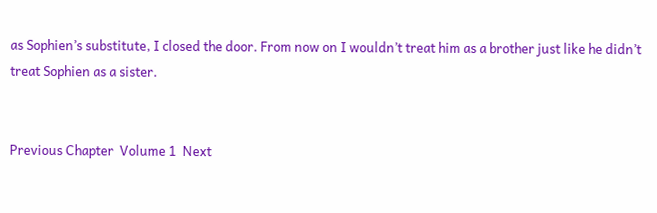as Sophien’s substitute, I closed the door. From now on I wouldn’t treat him as a brother just like he didn’t treat Sophien as a sister.


Previous Chapter  Volume 1  Next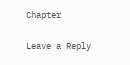Chapter

Leave a Reply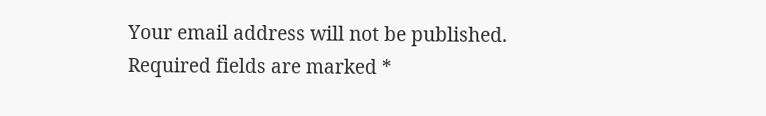Your email address will not be published. Required fields are marked *